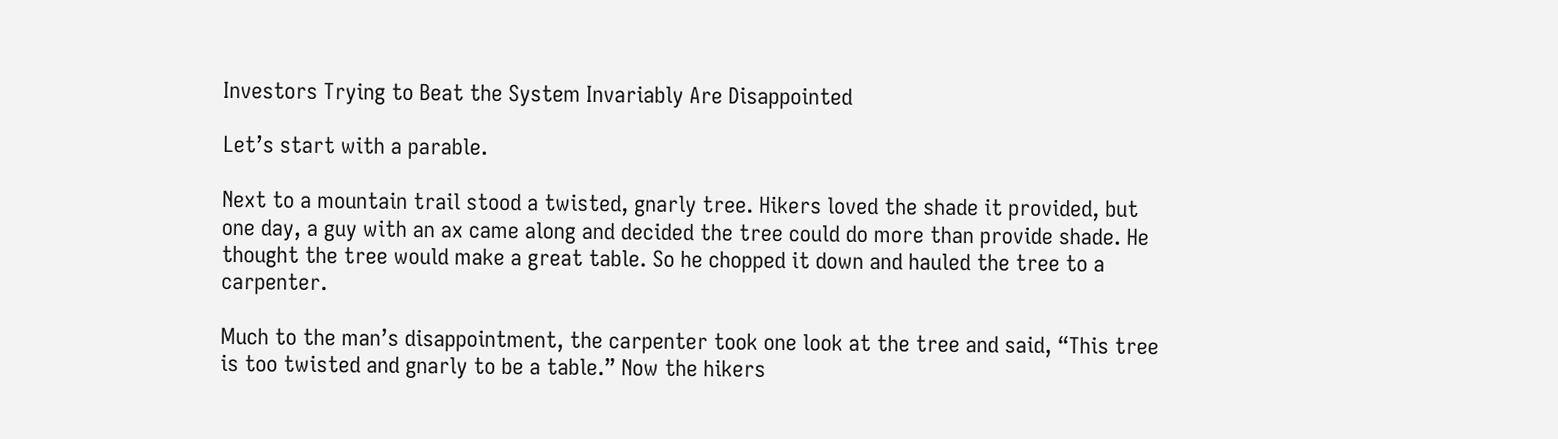Investors Trying to Beat the System Invariably Are Disappointed

Let’s start with a parable.

Next to a mountain trail stood a twisted, gnarly tree. Hikers loved the shade it provided, but one day, a guy with an ax came along and decided the tree could do more than provide shade. He thought the tree would make a great table. So he chopped it down and hauled the tree to a carpenter.

Much to the man’s disappointment, the carpenter took one look at the tree and said, “This tree is too twisted and gnarly to be a table.” Now the hikers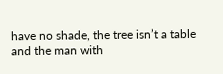have no shade, the tree isn’t a table and the man with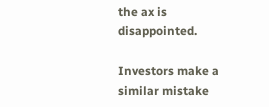the ax is disappointed.

Investors make a similar mistake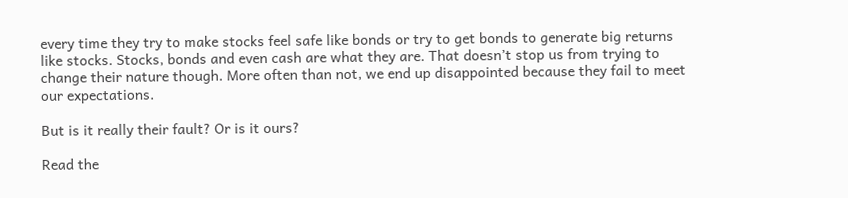every time they try to make stocks feel safe like bonds or try to get bonds to generate big returns like stocks. Stocks, bonds and even cash are what they are. That doesn’t stop us from trying to change their nature though. More often than not, we end up disappointed because they fail to meet our expectations.

But is it really their fault? Or is it ours?

Read the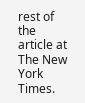rest of the article at The New York Times.